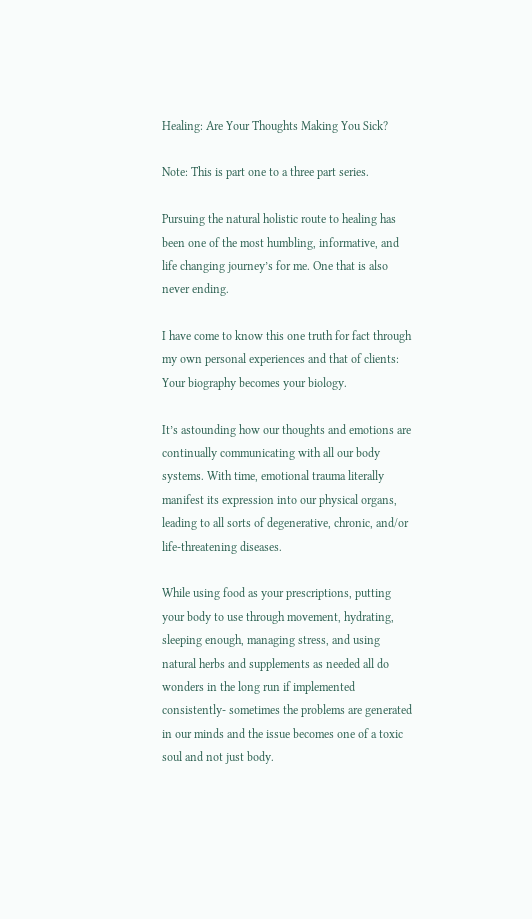Healing: Are Your Thoughts Making You Sick?

Note: This is part one to a three part series.

Pursuing the natural holistic route to healing has been one of the most humbling, informative, and life changing journey’s for me. One that is also never ending.

I have come to know this one truth for fact through my own personal experiences and that of clients: Your biography becomes your biology.

It’s astounding how our thoughts and emotions are continually communicating with all our body systems. With time, emotional trauma literally manifest its expression into our physical organs, leading to all sorts of degenerative, chronic, and/or life-threatening diseases.

While using food as your prescriptions, putting your body to use through movement, hydrating, sleeping enough, managing stress, and using natural herbs and supplements as needed all do wonders in the long run if implemented consistently- sometimes the problems are generated in our minds and the issue becomes one of a toxic soul and not just body.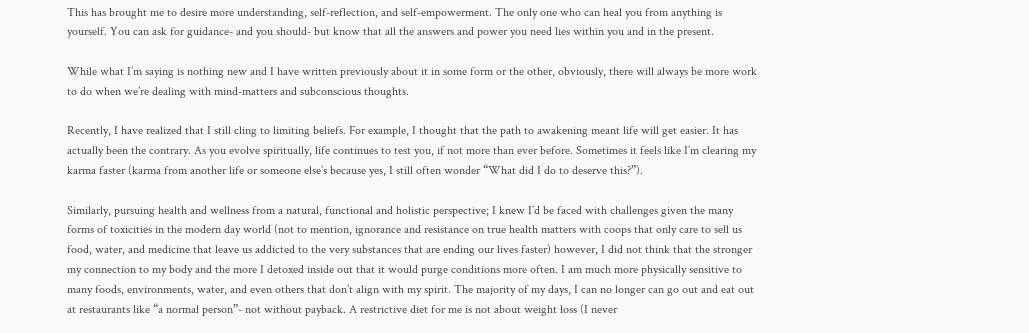This has brought me to desire more understanding, self-reflection, and self-empowerment. The only one who can heal you from anything is yourself. You can ask for guidance- and you should- but know that all the answers and power you need lies within you and in the present.

While what I’m saying is nothing new and I have written previously about it in some form or the other, obviously, there will always be more work to do when we’re dealing with mind-matters and subconscious thoughts.

Recently, I have realized that I still cling to limiting beliefs. For example, I thought that the path to awakening meant life will get easier. It has actually been the contrary. As you evolve spiritually, life continues to test you, if not more than ever before. Sometimes it feels like I’m clearing my karma faster (karma from another life or someone else’s because yes, I still often wonder “What did I do to deserve this?”).

Similarly, pursuing health and wellness from a natural, functional and holistic perspective; I knew I’d be faced with challenges given the many forms of toxicities in the modern day world (not to mention, ignorance and resistance on true health matters with coops that only care to sell us food, water, and medicine that leave us addicted to the very substances that are ending our lives faster) however, I did not think that the stronger my connection to my body and the more I detoxed inside out that it would purge conditions more often. I am much more physically sensitive to many foods, environments, water, and even others that don’t align with my spirit. The majority of my days, I can no longer can go out and eat out at restaurants like “a normal person”- not without payback. A restrictive diet for me is not about weight loss (I never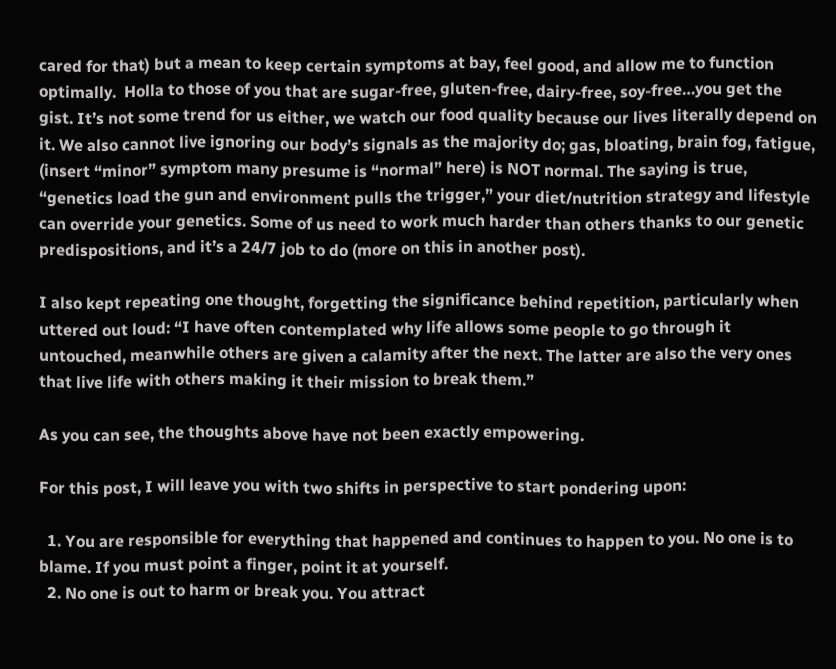cared for that) but a mean to keep certain symptoms at bay, feel good, and allow me to function optimally.  Holla to those of you that are sugar-free, gluten-free, dairy-free, soy-free…you get the gist. It’s not some trend for us either, we watch our food quality because our lives literally depend on it. We also cannot live ignoring our body’s signals as the majority do; gas, bloating, brain fog, fatigue, (insert “minor” symptom many presume is “normal” here) is NOT normal. The saying is true, “genetics load the gun and environment pulls the trigger,” your diet/nutrition strategy and lifestyle can override your genetics. Some of us need to work much harder than others thanks to our genetic predispositions, and it’s a 24/7 job to do (more on this in another post).

I also kept repeating one thought, forgetting the significance behind repetition, particularly when uttered out loud: “I have often contemplated why life allows some people to go through it untouched, meanwhile others are given a calamity after the next. The latter are also the very ones that live life with others making it their mission to break them.”

As you can see, the thoughts above have not been exactly empowering.

For this post, I will leave you with two shifts in perspective to start pondering upon:

  1. You are responsible for everything that happened and continues to happen to you. No one is to blame. If you must point a finger, point it at yourself.
  2. No one is out to harm or break you. You attract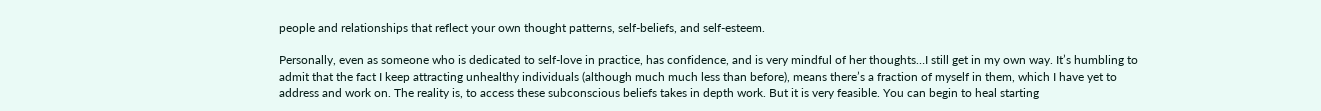people and relationships that reflect your own thought patterns, self-beliefs, and self-esteem.

Personally, even as someone who is dedicated to self-love in practice, has confidence, and is very mindful of her thoughts…I still get in my own way. It’s humbling to admit that the fact I keep attracting unhealthy individuals (although much much less than before), means there’s a fraction of myself in them, which I have yet to address and work on. The reality is, to access these subconscious beliefs takes in depth work. But it is very feasible. You can begin to heal starting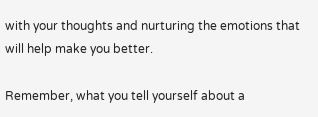with your thoughts and nurturing the emotions that will help make you better.

Remember, what you tell yourself about a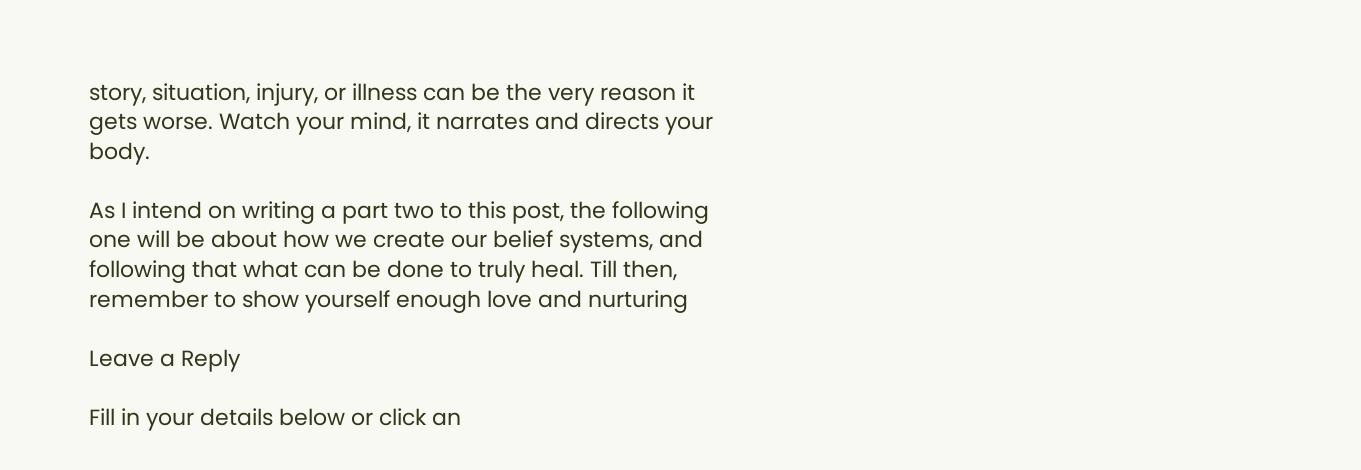story, situation, injury, or illness can be the very reason it gets worse. Watch your mind, it narrates and directs your body.

As I intend on writing a part two to this post, the following one will be about how we create our belief systems, and following that what can be done to truly heal. Till then, remember to show yourself enough love and nurturing

Leave a Reply

Fill in your details below or click an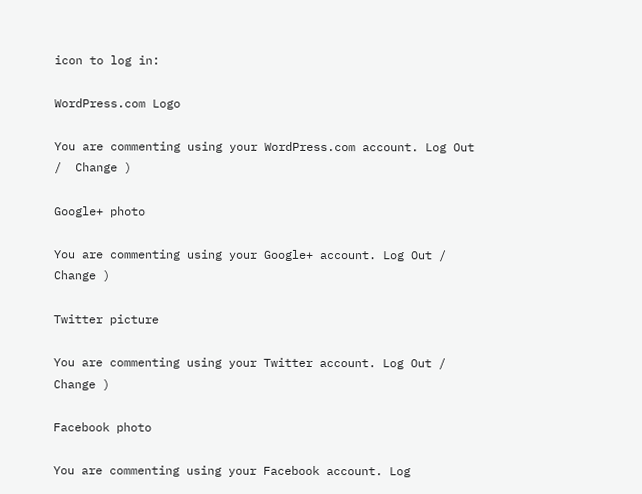icon to log in:

WordPress.com Logo

You are commenting using your WordPress.com account. Log Out /  Change )

Google+ photo

You are commenting using your Google+ account. Log Out /  Change )

Twitter picture

You are commenting using your Twitter account. Log Out /  Change )

Facebook photo

You are commenting using your Facebook account. Log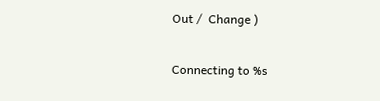Out /  Change )

Connecting to %s